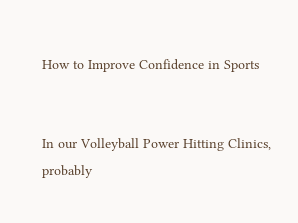How to Improve Confidence in Sports


In our Volleyball Power Hitting Clinics, probably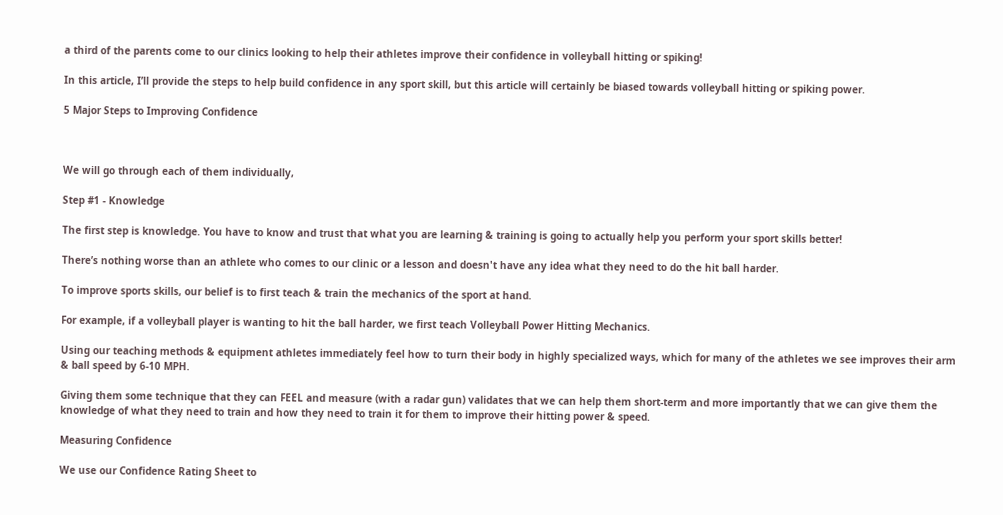a third of the parents come to our clinics looking to help their athletes improve their confidence in volleyball hitting or spiking!

In this article, I’ll provide the steps to help build confidence in any sport skill, but this article will certainly be biased towards volleyball hitting or spiking power.

5 Major Steps to Improving Confidence



We will go through each of them individually,

Step #1 - Knowledge

The first step is knowledge. You have to know and trust that what you are learning & training is going to actually help you perform your sport skills better!

There’s nothing worse than an athlete who comes to our clinic or a lesson and doesn't have any idea what they need to do the hit ball harder.

To improve sports skills, our belief is to first teach & train the mechanics of the sport at hand.

For example, if a volleyball player is wanting to hit the ball harder, we first teach Volleyball Power Hitting Mechanics.

Using our teaching methods & equipment athletes immediately feel how to turn their body in highly specialized ways, which for many of the athletes we see improves their arm & ball speed by 6-10 MPH.

Giving them some technique that they can FEEL and measure (with a radar gun) validates that we can help them short-term and more importantly that we can give them the knowledge of what they need to train and how they need to train it for them to improve their hitting power & speed.

Measuring Confidence

We use our Confidence Rating Sheet to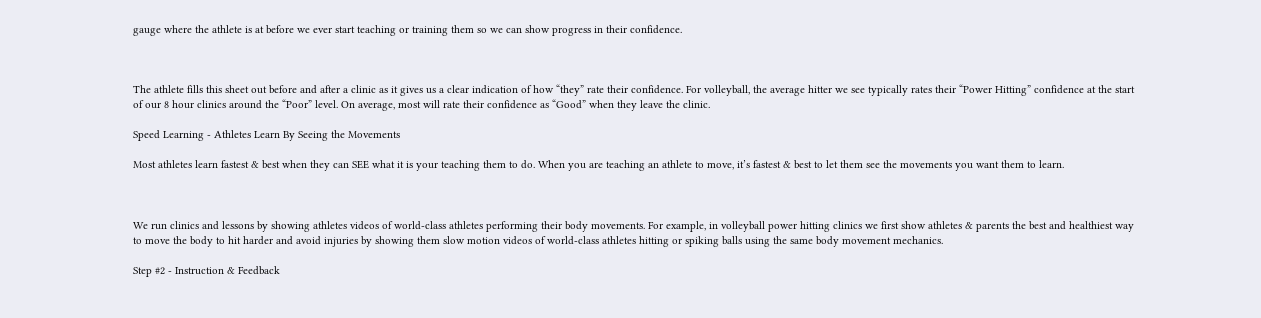gauge where the athlete is at before we ever start teaching or training them so we can show progress in their confidence.



The athlete fills this sheet out before and after a clinic as it gives us a clear indication of how “they” rate their confidence. For volleyball, the average hitter we see typically rates their “Power Hitting” confidence at the start of our 8 hour clinics around the “Poor” level. On average, most will rate their confidence as “Good” when they leave the clinic.

Speed Learning - Athletes Learn By Seeing the Movements

Most athletes learn fastest & best when they can SEE what it is your teaching them to do. When you are teaching an athlete to move, it’s fastest & best to let them see the movements you want them to learn.



We run clinics and lessons by showing athletes videos of world-class athletes performing their body movements. For example, in volleyball power hitting clinics we first show athletes & parents the best and healthiest way to move the body to hit harder and avoid injuries by showing them slow motion videos of world-class athletes hitting or spiking balls using the same body movement mechanics.

Step #2 - Instruction & Feedback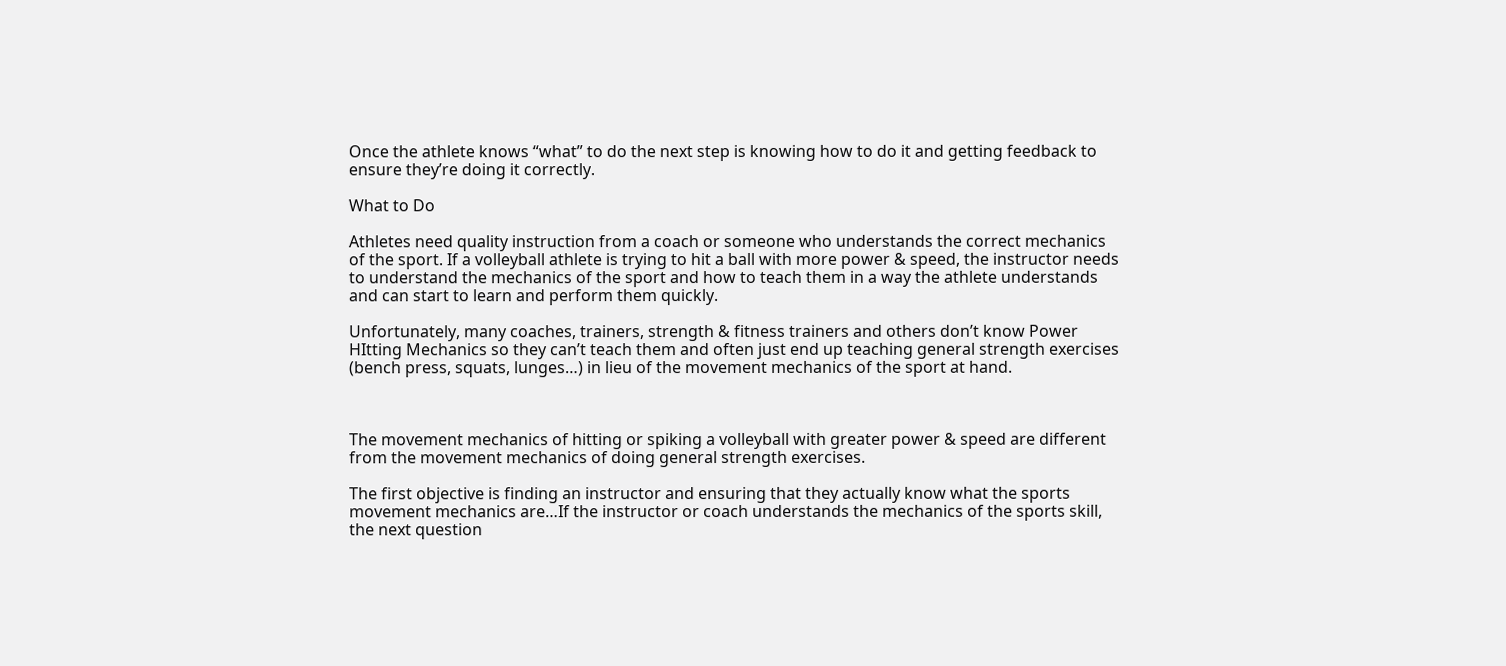Once the athlete knows “what” to do the next step is knowing how to do it and getting feedback to ensure they’re doing it correctly.

What to Do

Athletes need quality instruction from a coach or someone who understands the correct mechanics of the sport. If a volleyball athlete is trying to hit a ball with more power & speed, the instructor needs to understand the mechanics of the sport and how to teach them in a way the athlete understands and can start to learn and perform them quickly.

Unfortunately, many coaches, trainers, strength & fitness trainers and others don’t know Power HItting Mechanics so they can’t teach them and often just end up teaching general strength exercises (bench press, squats, lunges…) in lieu of the movement mechanics of the sport at hand.



The movement mechanics of hitting or spiking a volleyball with greater power & speed are different from the movement mechanics of doing general strength exercises.

The first objective is finding an instructor and ensuring that they actually know what the sports movement mechanics are…If the instructor or coach understands the mechanics of the sports skill, the next question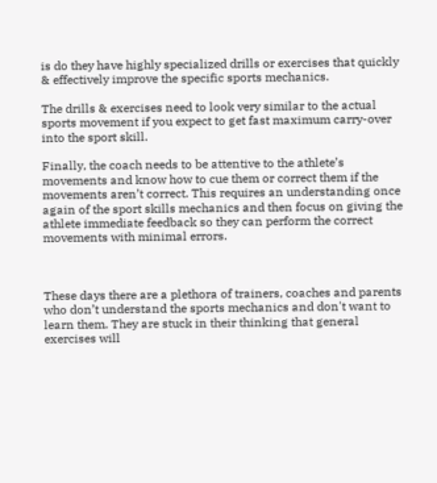is do they have highly specialized drills or exercises that quickly & effectively improve the specific sports mechanics.

The drills & exercises need to look very similar to the actual sports movement if you expect to get fast maximum carry-over into the sport skill.

Finally, the coach needs to be attentive to the athlete’s movements and know how to cue them or correct them if the movements aren’t correct. This requires an understanding once again of the sport skills mechanics and then focus on giving the athlete immediate feedback so they can perform the correct movements with minimal errors.



These days there are a plethora of trainers, coaches and parents who don’t understand the sports mechanics and don't want to learn them. They are stuck in their thinking that general exercises will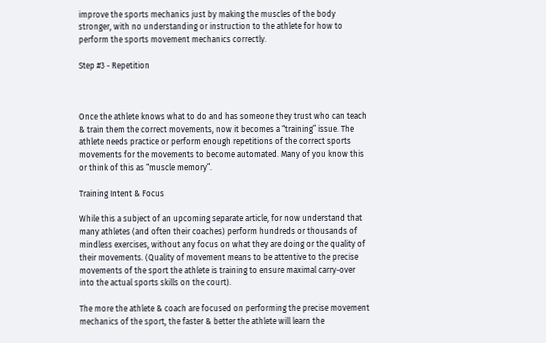improve the sports mechanics just by making the muscles of the body stronger, with no understanding or instruction to the athlete for how to perform the sports movement mechanics correctly.

Step #3 - Repetition



Once the athlete knows what to do and has someone they trust who can teach & train them the correct movements, now it becomes a “training” issue. The athlete needs practice or perform enough repetitions of the correct sports movements for the movements to become automated. Many of you know this or think of this as “muscle memory”.

Training Intent & Focus

While this a subject of an upcoming separate article, for now understand that many athletes (and often their coaches) perform hundreds or thousands of mindless exercises, without any focus on what they are doing or the quality of their movements. (Quality of movement means to be attentive to the precise movements of the sport the athlete is training to ensure maximal carry-over into the actual sports skills on the court).

The more the athlete & coach are focused on performing the precise movement mechanics of the sport, the faster & better the athlete will learn the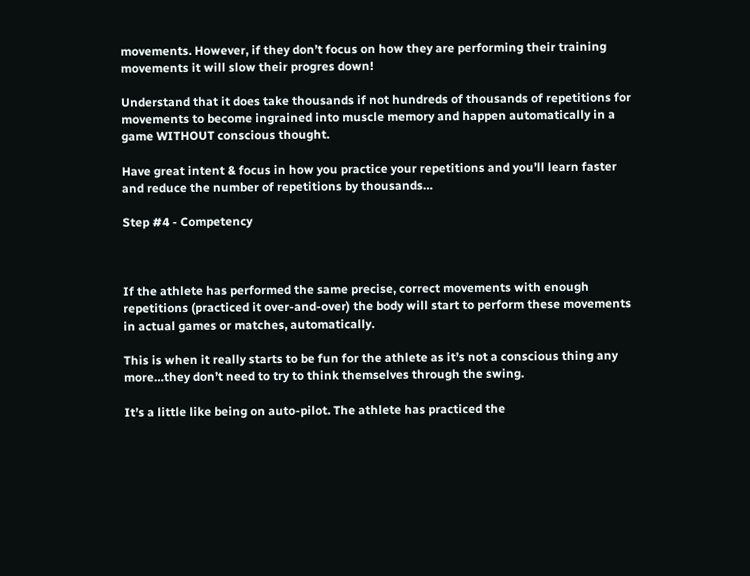movements. However, if they don’t focus on how they are performing their training movements it will slow their progres down!

Understand that it does take thousands if not hundreds of thousands of repetitions for movements to become ingrained into muscle memory and happen automatically in a game WITHOUT conscious thought.

Have great intent & focus in how you practice your repetitions and you’ll learn faster and reduce the number of repetitions by thousands…

Step #4 - Competency



If the athlete has performed the same precise, correct movements with enough repetitions (practiced it over-and-over) the body will start to perform these movements in actual games or matches, automatically.

This is when it really starts to be fun for the athlete as it’s not a conscious thing any more…they don’t need to try to think themselves through the swing.

It’s a little like being on auto-pilot. The athlete has practiced the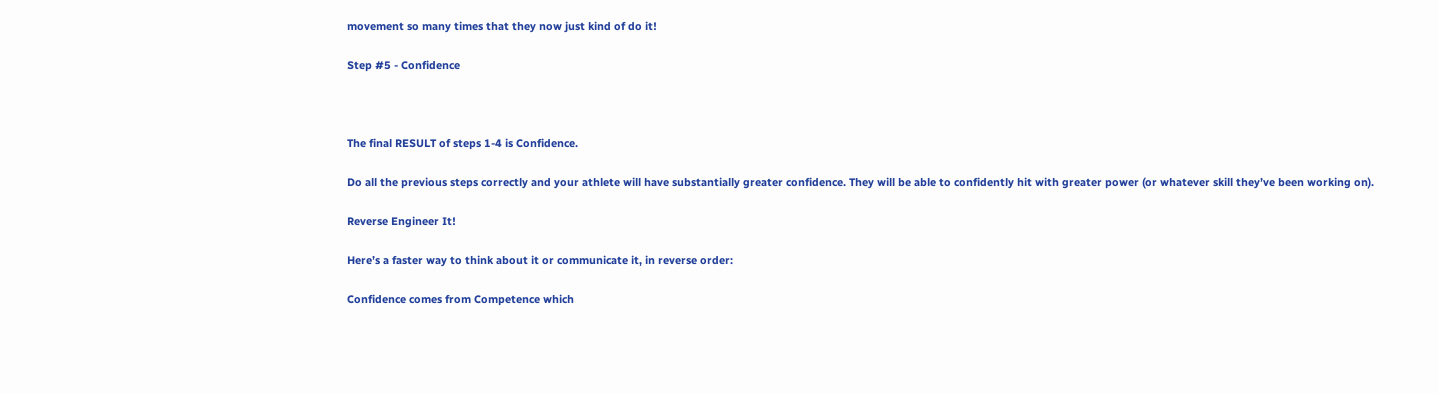movement so many times that they now just kind of do it!

Step #5 - Confidence



The final RESULT of steps 1-4 is Confidence.

Do all the previous steps correctly and your athlete will have substantially greater confidence. They will be able to confidently hit with greater power (or whatever skill they’ve been working on).

Reverse Engineer It!

Here’s a faster way to think about it or communicate it, in reverse order:

Confidence comes from Competence which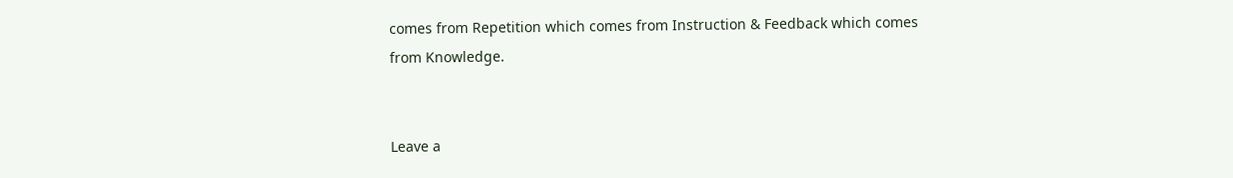comes from Repetition which comes from Instruction & Feedback which comes from Knowledge.


Leave a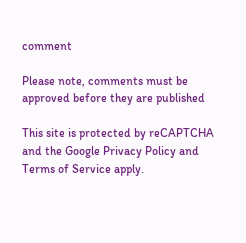comment

Please note, comments must be approved before they are published

This site is protected by reCAPTCHA and the Google Privacy Policy and Terms of Service apply.